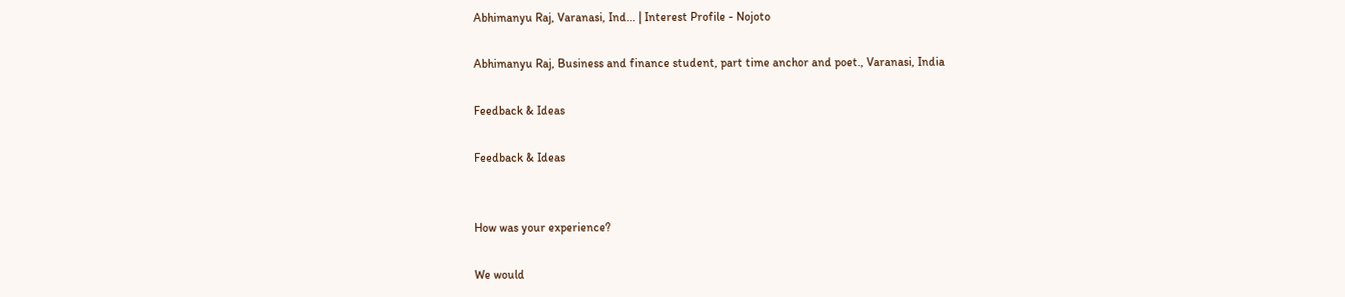Abhimanyu Raj, Varanasi, Ind... | Interest Profile - Nojoto

Abhimanyu Raj, Business and finance student, part time anchor and poet., Varanasi, India

Feedback & Ideas

Feedback & Ideas


How was your experience?

We would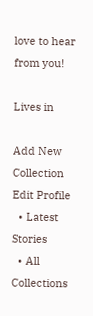love to hear from you!

Lives in

Add New Collection Edit Profile
  • Latest Stories
  • All Collections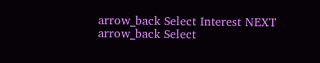arrow_back Select Interest NEXT
arrow_back Select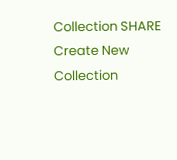Collection SHARE
Create New Collection